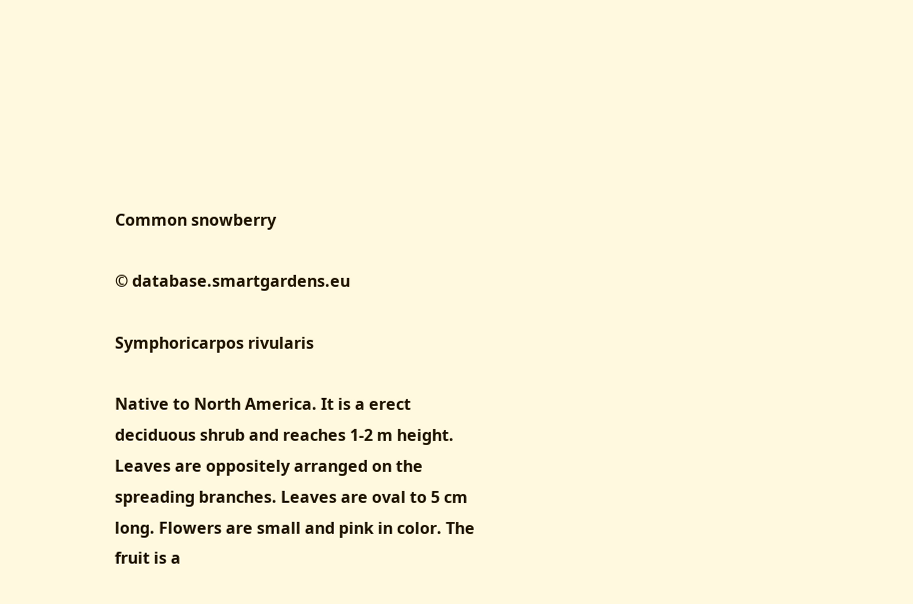Common snowberry

© database.smartgardens.eu

Symphoricarpos rivularis

Native to North America. It is a erect deciduous shrub and reaches 1-2 m height. Leaves are oppositely arranged on the spreading branches. Leaves are oval to 5 cm long. Flowers are small and pink in color. The fruit is a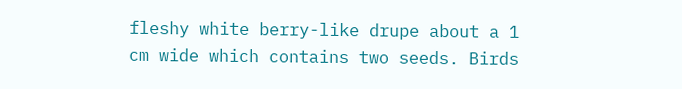fleshy white berry-like drupe about a 1 cm wide which contains two seeds. Birds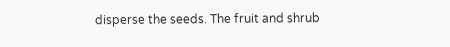disperse the seeds. The fruit and shrub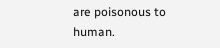are poisonous to human.